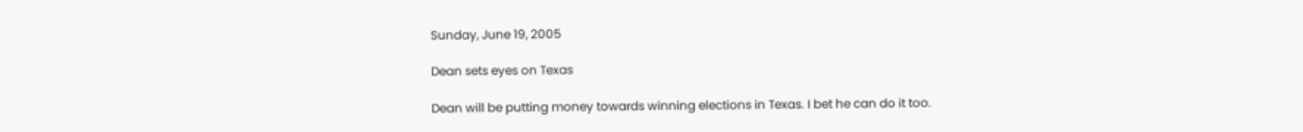Sunday, June 19, 2005

Dean sets eyes on Texas

Dean will be putting money towards winning elections in Texas. I bet he can do it too.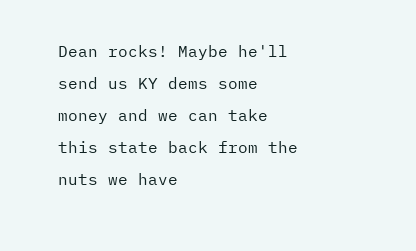Dean rocks! Maybe he'll send us KY dems some money and we can take this state back from the nuts we have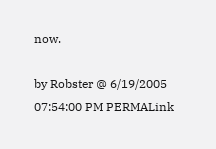now.

by Robster @ 6/19/2005 07:54:00 PM PERMALink